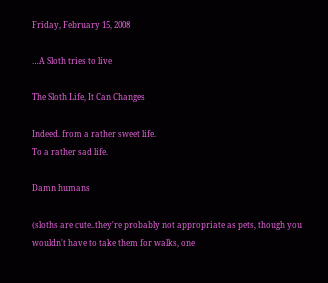Friday, February 15, 2008

…A Sloth tries to live

The Sloth Life, It Can Changes

Indeed. from a rather sweet life.
To a rather sad life.

Damn humans

(sloths are cute..they're probably not appropriate as pets, though you wouldn't have to take them for walks, one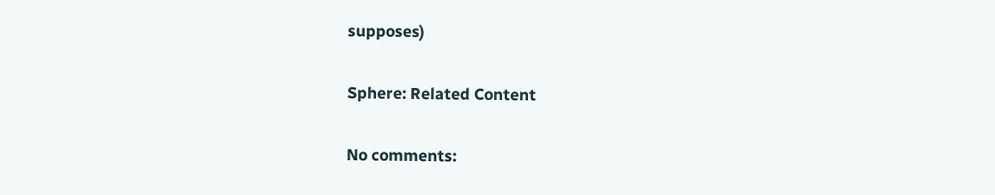supposes)

Sphere: Related Content

No comments: